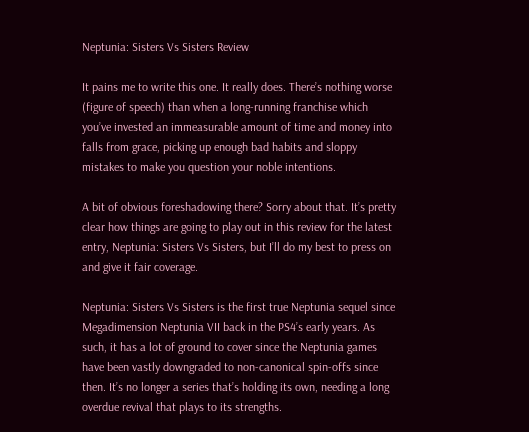Neptunia: Sisters Vs Sisters Review

It pains me to write this one. It really does. There’s nothing worse (figure of speech) than when a long-running franchise which you’ve invested an immeasurable amount of time and money into falls from grace, picking up enough bad habits and sloppy mistakes to make you question your noble intentions.

A bit of obvious foreshadowing there? Sorry about that. It’s pretty clear how things are going to play out in this review for the latest entry, Neptunia: Sisters Vs Sisters, but I’ll do my best to press on and give it fair coverage.

Neptunia: Sisters Vs Sisters is the first true Neptunia sequel since Megadimension Neptunia VII back in the PS4’s early years. As such, it has a lot of ground to cover since the Neptunia games have been vastly downgraded to non-canonical spin-offs since then. It’s no longer a series that’s holding its own, needing a long overdue revival that plays to its strengths.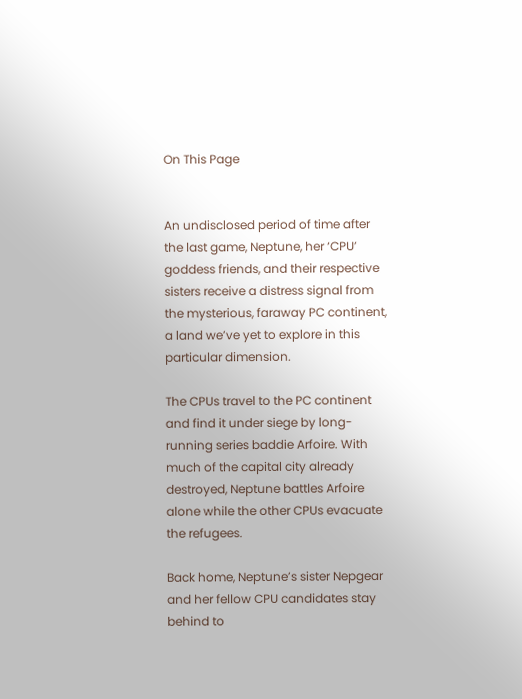On This Page


An undisclosed period of time after the last game, Neptune, her ‘CPU’ goddess friends, and their respective sisters receive a distress signal from the mysterious, faraway PC continent, a land we’ve yet to explore in this particular dimension.

The CPUs travel to the PC continent and find it under siege by long-running series baddie Arfoire. With much of the capital city already destroyed, Neptune battles Arfoire alone while the other CPUs evacuate the refugees.

Back home, Neptune’s sister Nepgear and her fellow CPU candidates stay behind to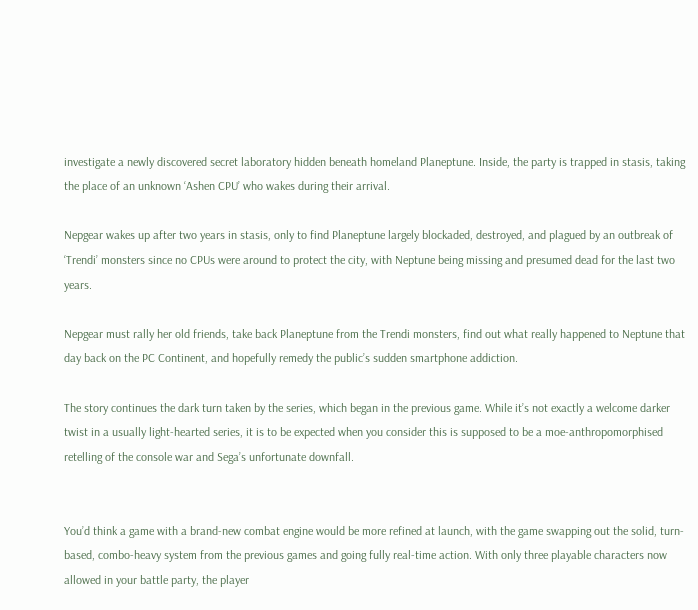investigate a newly discovered secret laboratory hidden beneath homeland Planeptune. Inside, the party is trapped in stasis, taking the place of an unknown ‘Ashen CPU’ who wakes during their arrival.

Nepgear wakes up after two years in stasis, only to find Planeptune largely blockaded, destroyed, and plagued by an outbreak of ‘Trendi’ monsters since no CPUs were around to protect the city, with Neptune being missing and presumed dead for the last two years.

Nepgear must rally her old friends, take back Planeptune from the Trendi monsters, find out what really happened to Neptune that day back on the PC Continent, and hopefully remedy the public’s sudden smartphone addiction.

The story continues the dark turn taken by the series, which began in the previous game. While it’s not exactly a welcome darker twist in a usually light-hearted series, it is to be expected when you consider this is supposed to be a moe-anthropomorphised retelling of the console war and Sega’s unfortunate downfall.


You’d think a game with a brand-new combat engine would be more refined at launch, with the game swapping out the solid, turn-based, combo-heavy system from the previous games and going fully real-time action. With only three playable characters now allowed in your battle party, the player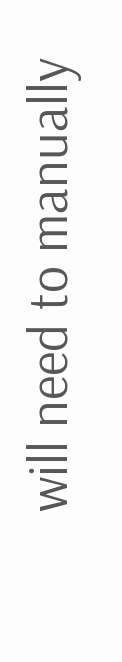will need to manually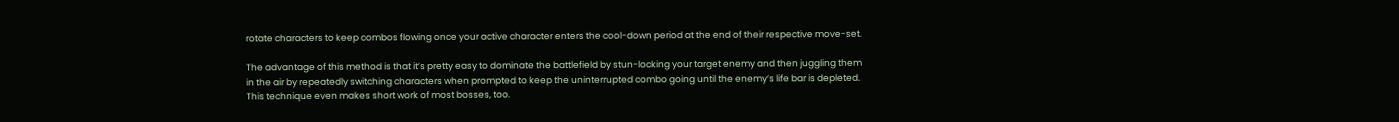rotate characters to keep combos flowing once your active character enters the cool-down period at the end of their respective move-set.

The advantage of this method is that it’s pretty easy to dominate the battlefield by stun-locking your target enemy and then juggling them in the air by repeatedly switching characters when prompted to keep the uninterrupted combo going until the enemy’s life bar is depleted. This technique even makes short work of most bosses, too.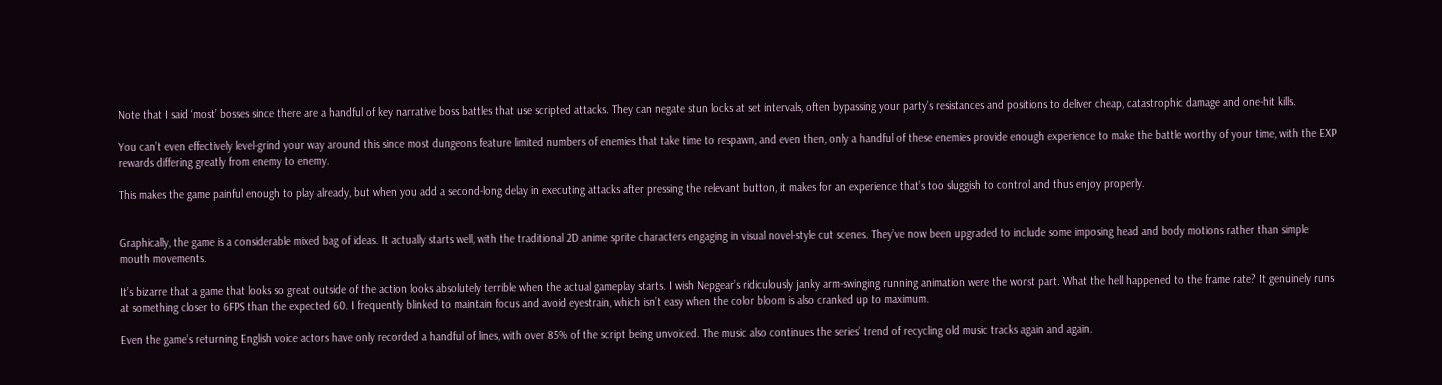Note that I said ‘most’ bosses since there are a handful of key narrative boss battles that use scripted attacks. They can negate stun locks at set intervals, often bypassing your party’s resistances and positions to deliver cheap, catastrophic damage and one-hit kills.

You can’t even effectively level-grind your way around this since most dungeons feature limited numbers of enemies that take time to respawn, and even then, only a handful of these enemies provide enough experience to make the battle worthy of your time, with the EXP rewards differing greatly from enemy to enemy.

This makes the game painful enough to play already, but when you add a second-long delay in executing attacks after pressing the relevant button, it makes for an experience that’s too sluggish to control and thus enjoy properly.


Graphically, the game is a considerable mixed bag of ideas. It actually starts well, with the traditional 2D anime sprite characters engaging in visual novel-style cut scenes. They’ve now been upgraded to include some imposing head and body motions rather than simple mouth movements.

It’s bizarre that a game that looks so great outside of the action looks absolutely terrible when the actual gameplay starts. I wish Nepgear’s ridiculously janky arm-swinging running animation were the worst part. What the hell happened to the frame rate? It genuinely runs at something closer to 6FPS than the expected 60. I frequently blinked to maintain focus and avoid eyestrain, which isn’t easy when the color bloom is also cranked up to maximum.

Even the game’s returning English voice actors have only recorded a handful of lines, with over 85% of the script being unvoiced. The music also continues the series’ trend of recycling old music tracks again and again.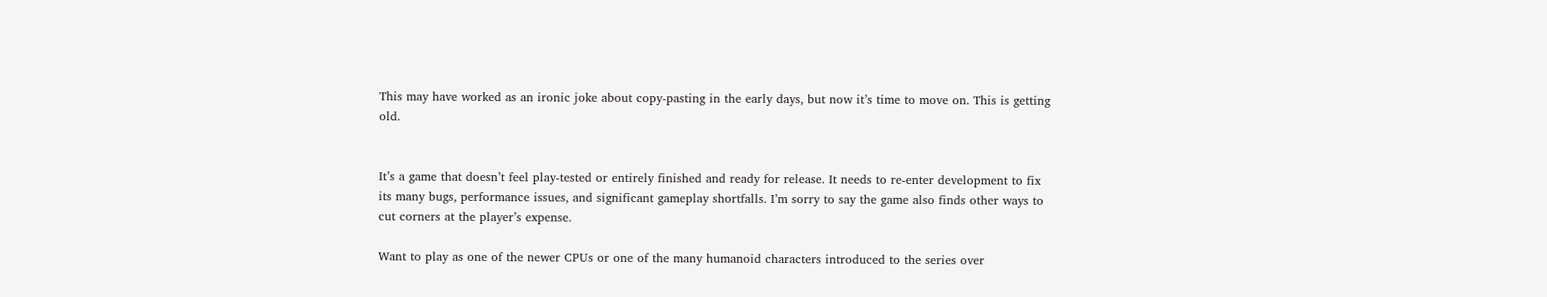This may have worked as an ironic joke about copy-pasting in the early days, but now it’s time to move on. This is getting old.


It’s a game that doesn’t feel play-tested or entirely finished and ready for release. It needs to re-enter development to fix its many bugs, performance issues, and significant gameplay shortfalls. I’m sorry to say the game also finds other ways to cut corners at the player’s expense.

Want to play as one of the newer CPUs or one of the many humanoid characters introduced to the series over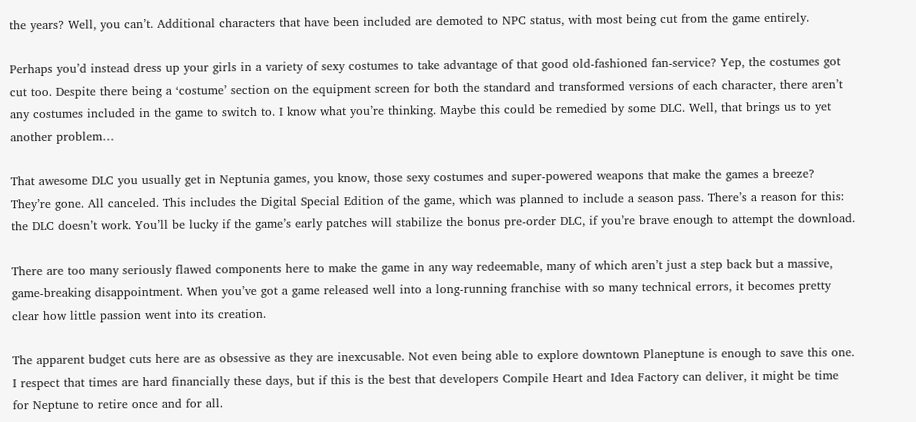the years? Well, you can’t. Additional characters that have been included are demoted to NPC status, with most being cut from the game entirely.

Perhaps you’d instead dress up your girls in a variety of sexy costumes to take advantage of that good old-fashioned fan-service? Yep, the costumes got cut too. Despite there being a ‘costume’ section on the equipment screen for both the standard and transformed versions of each character, there aren’t any costumes included in the game to switch to. I know what you’re thinking. Maybe this could be remedied by some DLC. Well, that brings us to yet another problem…

That awesome DLC you usually get in Neptunia games, you know, those sexy costumes and super-powered weapons that make the games a breeze? They’re gone. All canceled. This includes the Digital Special Edition of the game, which was planned to include a season pass. There’s a reason for this: the DLC doesn’t work. You’ll be lucky if the game’s early patches will stabilize the bonus pre-order DLC, if you’re brave enough to attempt the download.

There are too many seriously flawed components here to make the game in any way redeemable, many of which aren’t just a step back but a massive, game-breaking disappointment. When you’ve got a game released well into a long-running franchise with so many technical errors, it becomes pretty clear how little passion went into its creation.

The apparent budget cuts here are as obsessive as they are inexcusable. Not even being able to explore downtown Planeptune is enough to save this one. I respect that times are hard financially these days, but if this is the best that developers Compile Heart and Idea Factory can deliver, it might be time for Neptune to retire once and for all.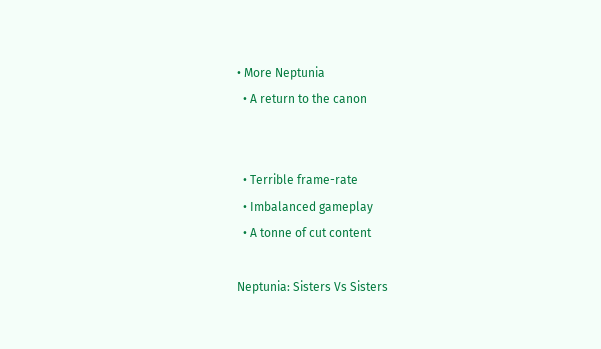• More Neptunia
  • A return to the canon


  • Terrible frame-rate
  • Imbalanced gameplay
  • A tonne of cut content

Neptunia: Sisters Vs Sisters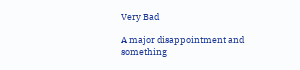Very Bad

A major disappointment and something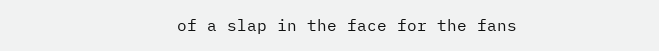of a slap in the face for the fans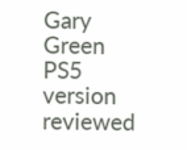Gary Green
PS5 version reviewed